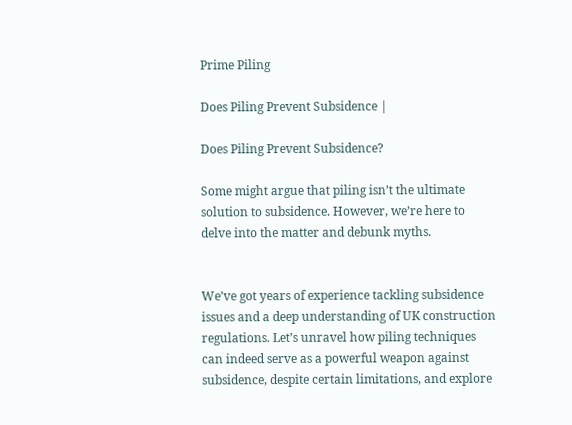Prime Piling

Does Piling Prevent Subsidence |

Does Piling Prevent Subsidence?

Some might argue that piling isn’t the ultimate solution to subsidence. However, we’re here to delve into the matter and debunk myths.


We’ve got years of experience tackling subsidence issues and a deep understanding of UK construction regulations. Let’s unravel how piling techniques can indeed serve as a powerful weapon against subsidence, despite certain limitations, and explore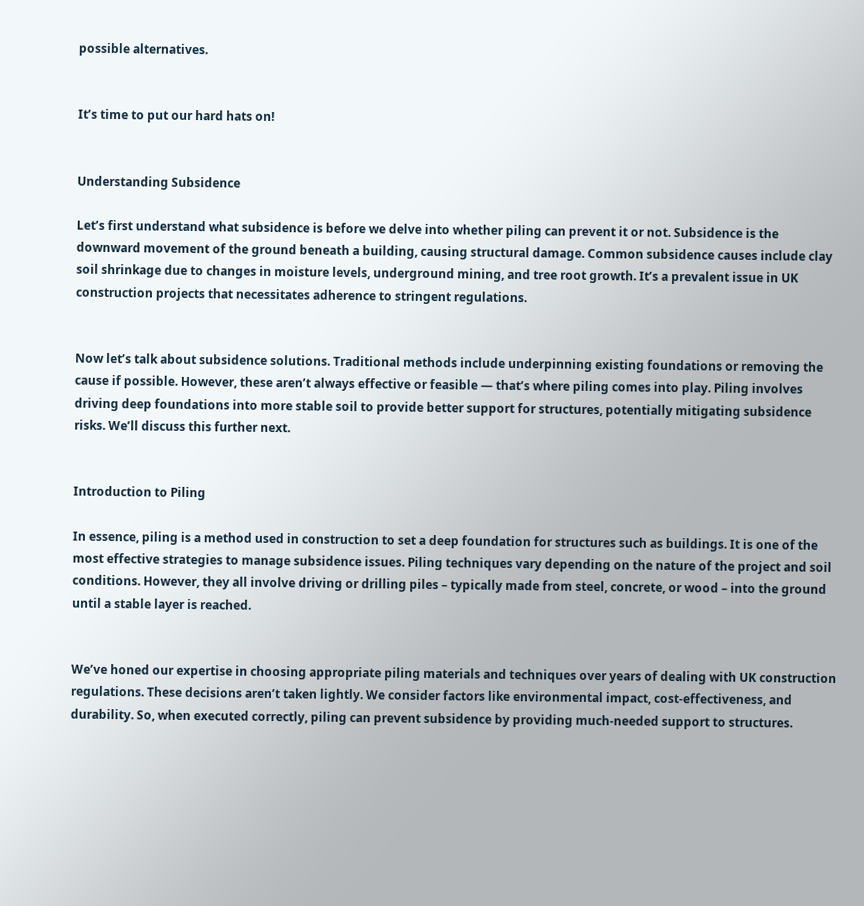possible alternatives.


It’s time to put our hard hats on!


Understanding Subsidence

Let’s first understand what subsidence is before we delve into whether piling can prevent it or not. Subsidence is the downward movement of the ground beneath a building, causing structural damage. Common subsidence causes include clay soil shrinkage due to changes in moisture levels, underground mining, and tree root growth. It’s a prevalent issue in UK construction projects that necessitates adherence to stringent regulations.


Now let’s talk about subsidence solutions. Traditional methods include underpinning existing foundations or removing the cause if possible. However, these aren’t always effective or feasible — that’s where piling comes into play. Piling involves driving deep foundations into more stable soil to provide better support for structures, potentially mitigating subsidence risks. We’ll discuss this further next.


Introduction to Piling

In essence, piling is a method used in construction to set a deep foundation for structures such as buildings. It is one of the most effective strategies to manage subsidence issues. Piling techniques vary depending on the nature of the project and soil conditions. However, they all involve driving or drilling piles – typically made from steel, concrete, or wood – into the ground until a stable layer is reached.


We’ve honed our expertise in choosing appropriate piling materials and techniques over years of dealing with UK construction regulations. These decisions aren’t taken lightly. We consider factors like environmental impact, cost-effectiveness, and durability. So, when executed correctly, piling can prevent subsidence by providing much-needed support to structures.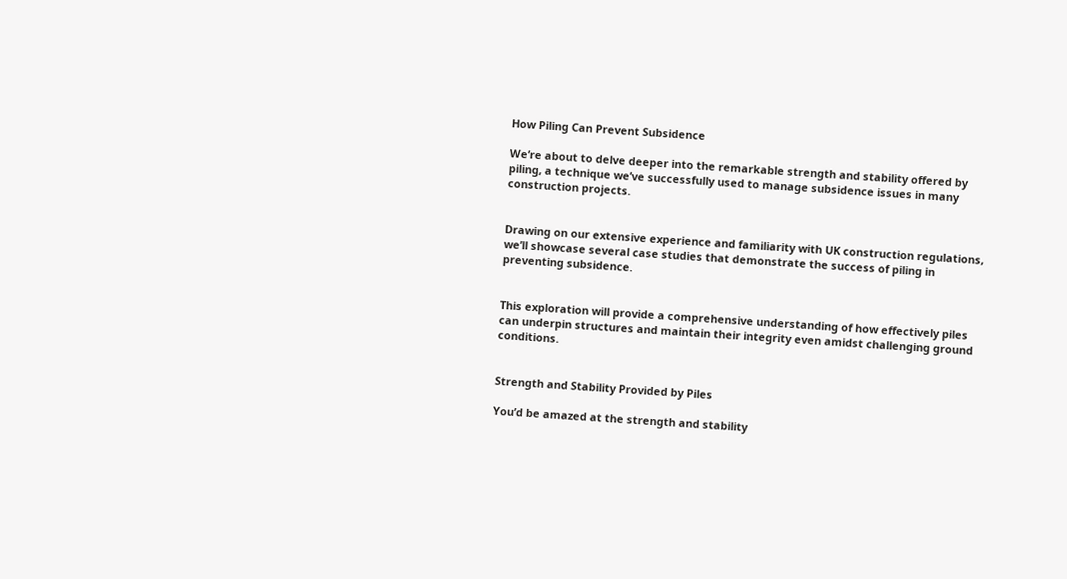How Piling Can Prevent Subsidence

We’re about to delve deeper into the remarkable strength and stability offered by piling, a technique we’ve successfully used to manage subsidence issues in many construction projects.


Drawing on our extensive experience and familiarity with UK construction regulations, we’ll showcase several case studies that demonstrate the success of piling in preventing subsidence.


This exploration will provide a comprehensive understanding of how effectively piles can underpin structures and maintain their integrity even amidst challenging ground conditions.


Strength and Stability Provided by Piles

You’d be amazed at the strength and stability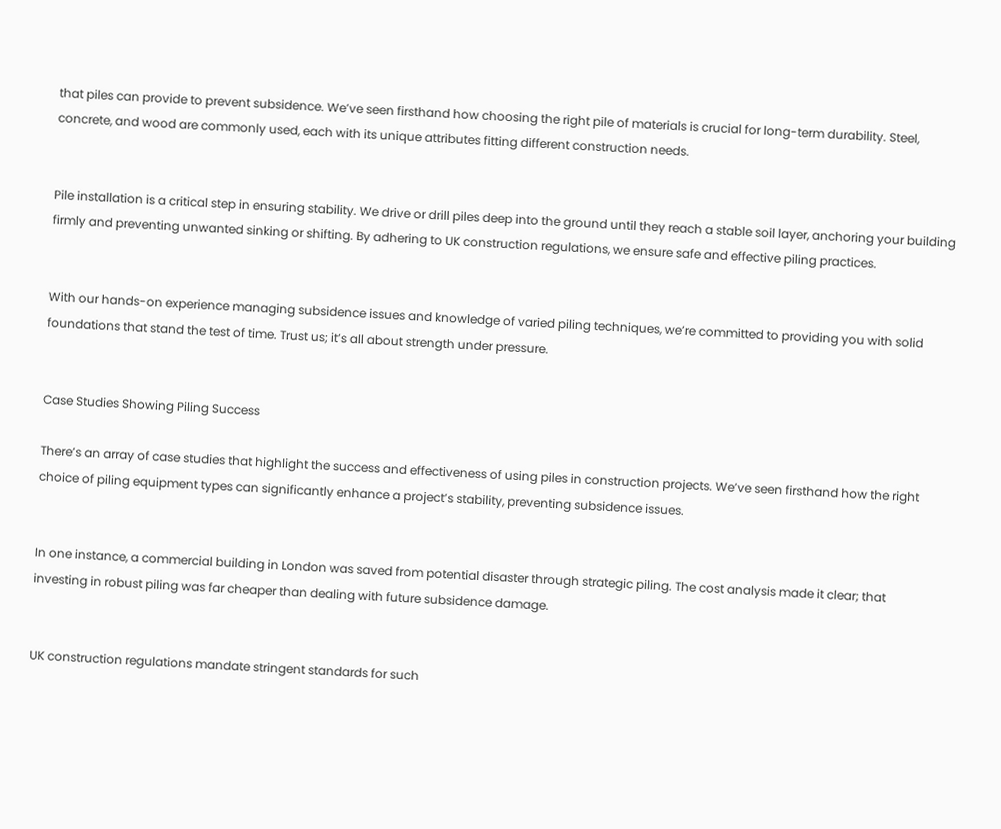that piles can provide to prevent subsidence. We’ve seen firsthand how choosing the right pile of materials is crucial for long-term durability. Steel, concrete, and wood are commonly used, each with its unique attributes fitting different construction needs.


Pile installation is a critical step in ensuring stability. We drive or drill piles deep into the ground until they reach a stable soil layer, anchoring your building firmly and preventing unwanted sinking or shifting. By adhering to UK construction regulations, we ensure safe and effective piling practices.


With our hands-on experience managing subsidence issues and knowledge of varied piling techniques, we’re committed to providing you with solid foundations that stand the test of time. Trust us; it’s all about strength under pressure.


Case Studies Showing Piling Success

There’s an array of case studies that highlight the success and effectiveness of using piles in construction projects. We’ve seen firsthand how the right choice of piling equipment types can significantly enhance a project’s stability, preventing subsidence issues.


In one instance, a commercial building in London was saved from potential disaster through strategic piling. The cost analysis made it clear; that investing in robust piling was far cheaper than dealing with future subsidence damage.


UK construction regulations mandate stringent standards for such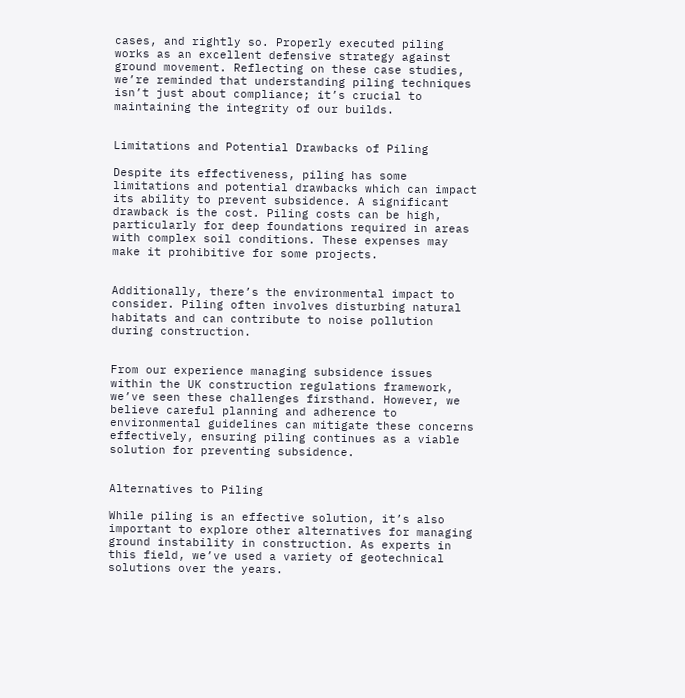cases, and rightly so. Properly executed piling works as an excellent defensive strategy against ground movement. Reflecting on these case studies, we’re reminded that understanding piling techniques isn’t just about compliance; it’s crucial to maintaining the integrity of our builds.


Limitations and Potential Drawbacks of Piling

Despite its effectiveness, piling has some limitations and potential drawbacks which can impact its ability to prevent subsidence. A significant drawback is the cost. Piling costs can be high, particularly for deep foundations required in areas with complex soil conditions. These expenses may make it prohibitive for some projects.


Additionally, there’s the environmental impact to consider. Piling often involves disturbing natural habitats and can contribute to noise pollution during construction.


From our experience managing subsidence issues within the UK construction regulations framework, we’ve seen these challenges firsthand. However, we believe careful planning and adherence to environmental guidelines can mitigate these concerns effectively, ensuring piling continues as a viable solution for preventing subsidence.


Alternatives to Piling

While piling is an effective solution, it’s also important to explore other alternatives for managing ground instability in construction. As experts in this field, we’ve used a variety of geotechnical solutions over the years.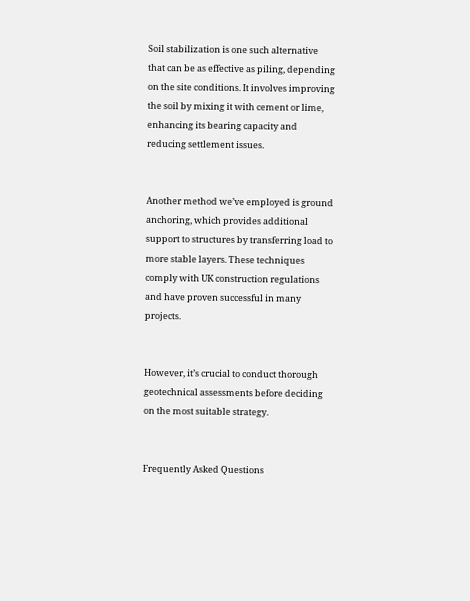Soil stabilization is one such alternative that can be as effective as piling, depending on the site conditions. It involves improving the soil by mixing it with cement or lime, enhancing its bearing capacity and reducing settlement issues.


Another method we’ve employed is ground anchoring, which provides additional support to structures by transferring load to more stable layers. These techniques comply with UK construction regulations and have proven successful in many projects.


However, it’s crucial to conduct thorough geotechnical assessments before deciding on the most suitable strategy.


Frequently Asked Questions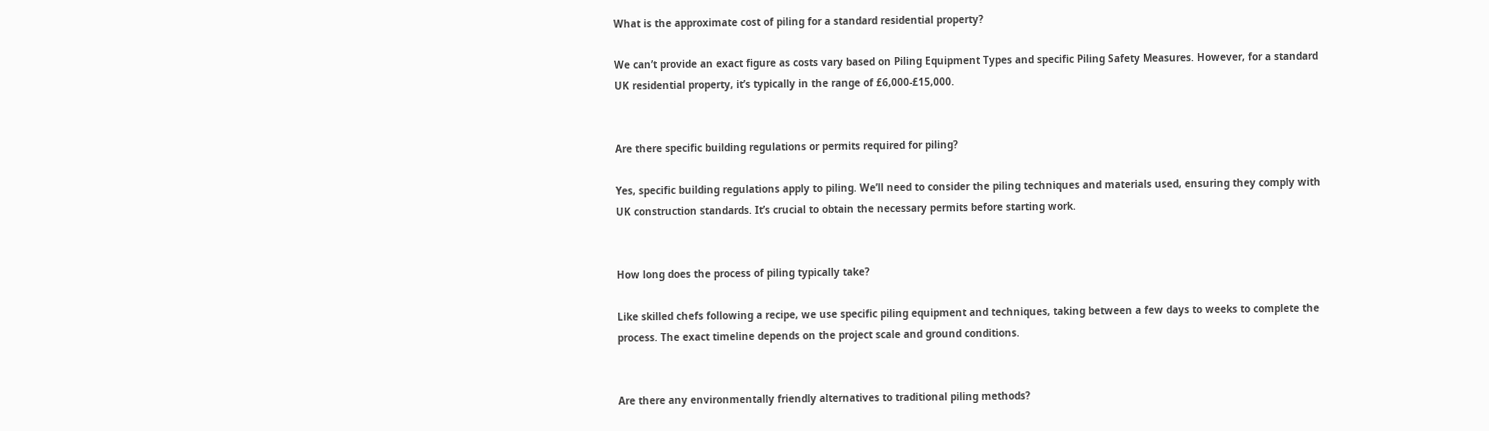What is the approximate cost of piling for a standard residential property?

We can’t provide an exact figure as costs vary based on Piling Equipment Types and specific Piling Safety Measures. However, for a standard UK residential property, it’s typically in the range of £6,000-£15,000.


Are there specific building regulations or permits required for piling?

Yes, specific building regulations apply to piling. We’ll need to consider the piling techniques and materials used, ensuring they comply with UK construction standards. It’s crucial to obtain the necessary permits before starting work.


How long does the process of piling typically take?

Like skilled chefs following a recipe, we use specific piling equipment and techniques, taking between a few days to weeks to complete the process. The exact timeline depends on the project scale and ground conditions.


Are there any environmentally friendly alternatives to traditional piling methods?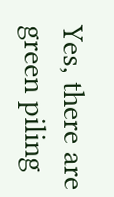Yes, there are green piling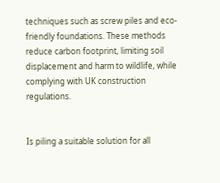techniques such as screw piles and eco-friendly foundations. These methods reduce carbon footprint, limiting soil displacement and harm to wildlife, while complying with UK construction regulations.


Is piling a suitable solution for all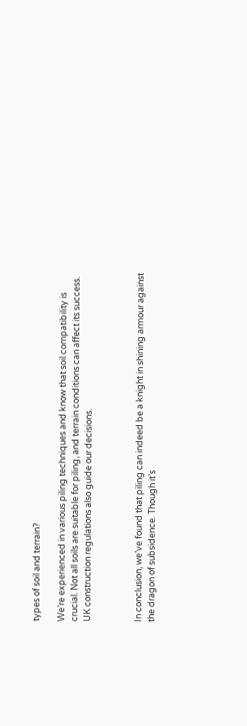types of soil and terrain?

We’re experienced in various piling techniques and know that soil compatibility is crucial. Not all soils are suitable for piling, and terrain conditions can affect its success. UK construction regulations also guide our decisions.



In conclusion, we’ve found that piling can indeed be a knight in shining armour against the dragon of subsidence. Though it’s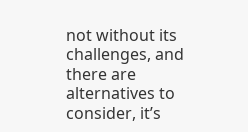not without its challenges, and there are alternatives to consider, it’s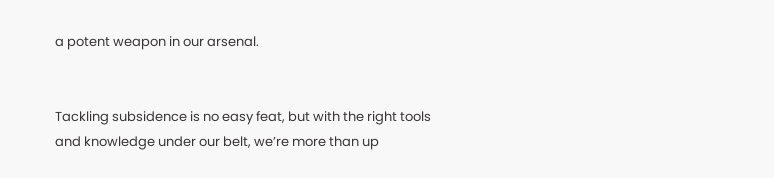a potent weapon in our arsenal.


Tackling subsidence is no easy feat, but with the right tools and knowledge under our belt, we’re more than up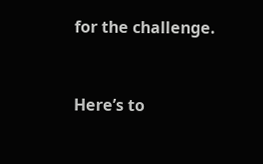for the challenge.


Here’s to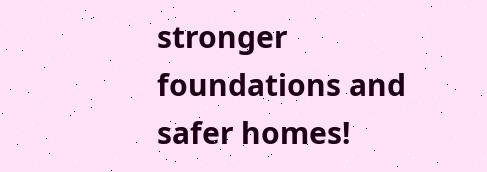stronger foundations and safer homes!